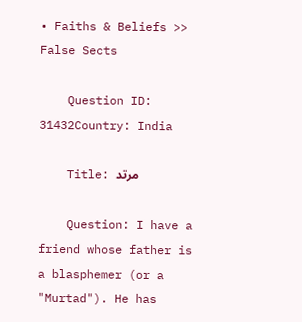• Faiths & Beliefs >> False Sects

    Question ID: 31432Country: India

    Title: مرتد

    Question: I have a friend whose father is a blasphemer (or a "Murtad"). He has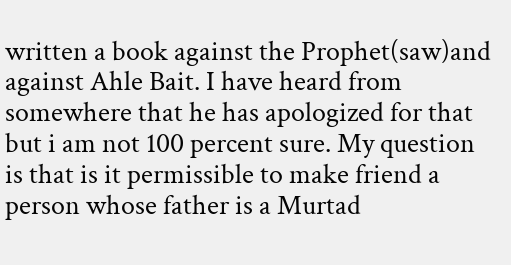written a book against the Prophet(saw)and against Ahle Bait. I have heard from somewhere that he has apologized for that but i am not 100 percent sure. My question is that is it permissible to make friend a person whose father is a Murtad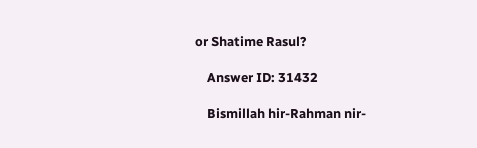or Shatime Rasul?

    Answer ID: 31432

    Bismillah hir-Rahman nir-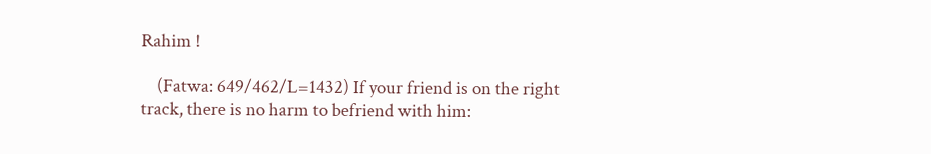Rahim !

    (Fatwa: 649/462/L=1432) If your friend is on the right track, there is no harm to befriend with him: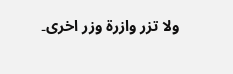ولا تزر وازرۃ وزر اخری۔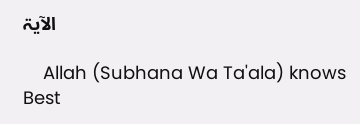الآیۃ

    Allah (Subhana Wa Ta'ala) knows Best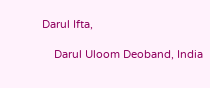Darul Ifta,

    Darul Uloom Deoband, India